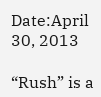Date:April 30, 2013

“Rush” is a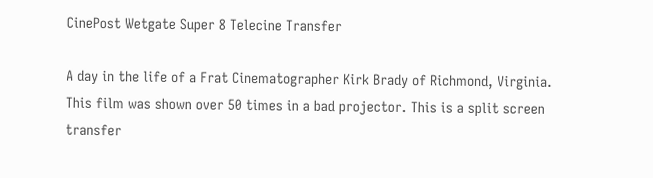CinePost Wetgate Super 8 Telecine Transfer

A day in the life of a Frat Cinematographer Kirk Brady of Richmond, Virginia. This film was shown over 50 times in a bad projector. This is a split screen transfer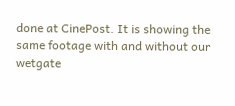done at CinePost. It is showing the same footage with and without our wetgate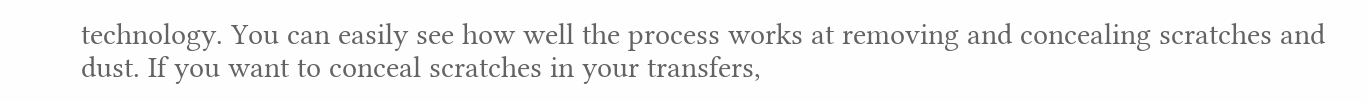technology. You can easily see how well the process works at removing and concealing scratches and dust. If you want to conceal scratches in your transfers,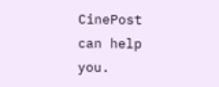CinePost can help you.